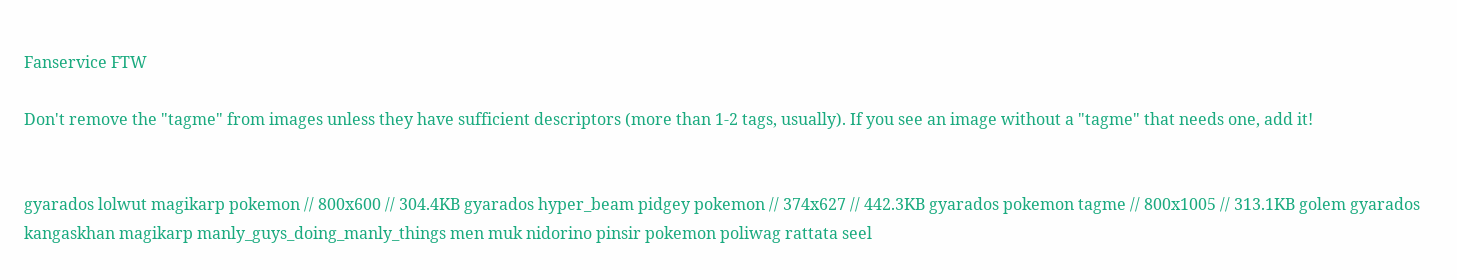Fanservice FTW

Don't remove the "tagme" from images unless they have sufficient descriptors (more than 1-2 tags, usually). If you see an image without a "tagme" that needs one, add it!


gyarados lolwut magikarp pokemon // 800x600 // 304.4KB gyarados hyper_beam pidgey pokemon // 374x627 // 442.3KB gyarados pokemon tagme // 800x1005 // 313.1KB golem gyarados kangaskhan magikarp manly_guys_doing_manly_things men muk nidorino pinsir pokemon poliwag rattata seel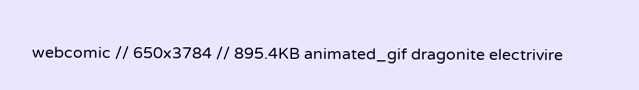webcomic // 650x3784 // 895.4KB animated_gif dragonite electrivire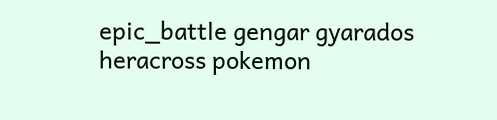epic_battle gengar gyarados heracross pokemon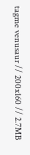tagme venusaur // 200x160 // 2.7MB